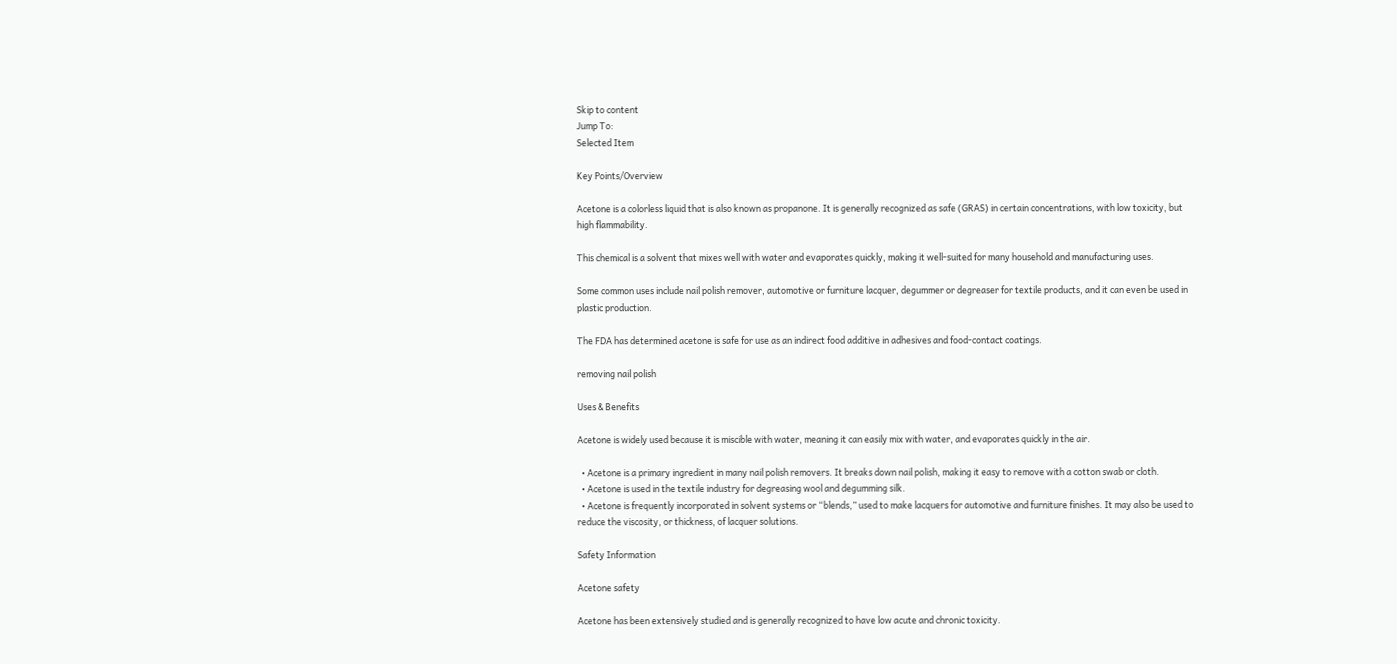Skip to content
Jump To:
Selected Item

Key Points/Overview

Acetone is a colorless liquid that is also known as propanone. It is generally recognized as safe (GRAS) in certain concentrations, with low toxicity, but high flammability.

This chemical is a solvent that mixes well with water and evaporates quickly, making it well-suited for many household and manufacturing uses.

Some common uses include nail polish remover, automotive or furniture lacquer, degummer or degreaser for textile products, and it can even be used in plastic production.

The FDA has determined acetone is safe for use as an indirect food additive in adhesives and food-contact coatings.

removing nail polish

Uses & Benefits

Acetone is widely used because it is miscible with water, meaning it can easily mix with water, and evaporates quickly in the air.

  • Acetone is a primary ingredient in many nail polish removers. It breaks down nail polish, making it easy to remove with a cotton swab or cloth.
  • Acetone is used in the textile industry for degreasing wool and degumming silk.
  • Acetone is frequently incorporated in solvent systems or “blends,” used to make lacquers for automotive and furniture finishes. It may also be used to reduce the viscosity, or thickness, of lacquer solutions.

Safety Information

Acetone safety

Acetone has been extensively studied and is generally recognized to have low acute and chronic toxicity.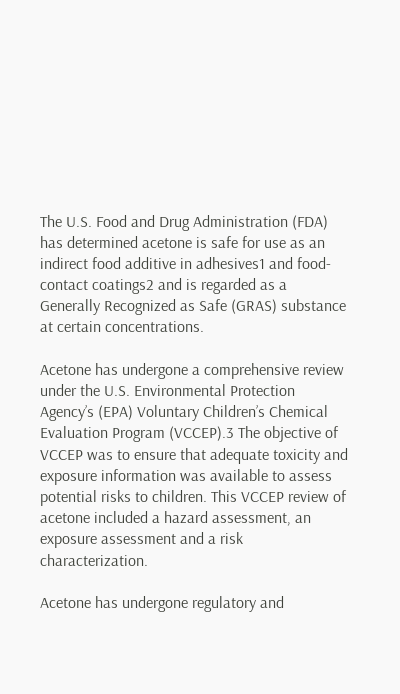The U.S. Food and Drug Administration (FDA) has determined acetone is safe for use as an indirect food additive in adhesives1 and food-contact coatings2 and is regarded as a Generally Recognized as Safe (GRAS) substance at certain concentrations.

Acetone has undergone a comprehensive review under the U.S. Environmental Protection Agency’s (EPA) Voluntary Children’s Chemical Evaluation Program (VCCEP).3 The objective of VCCEP was to ensure that adequate toxicity and exposure information was available to assess potential risks to children. This VCCEP review of acetone included a hazard assessment, an exposure assessment and a risk characterization.

Acetone has undergone regulatory and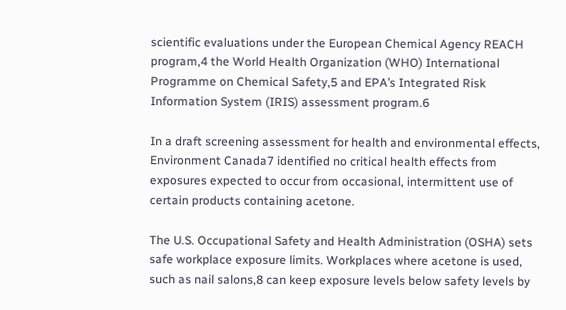scientific evaluations under the European Chemical Agency REACH program,4 the World Health Organization (WHO) International Programme on Chemical Safety,5 and EPA’s Integrated Risk Information System (IRIS) assessment program.6

In a draft screening assessment for health and environmental effects, Environment Canada7 identified no critical health effects from exposures expected to occur from occasional, intermittent use of certain products containing acetone.

The U.S. Occupational Safety and Health Administration (OSHA) sets safe workplace exposure limits. Workplaces where acetone is used, such as nail salons,8 can keep exposure levels below safety levels by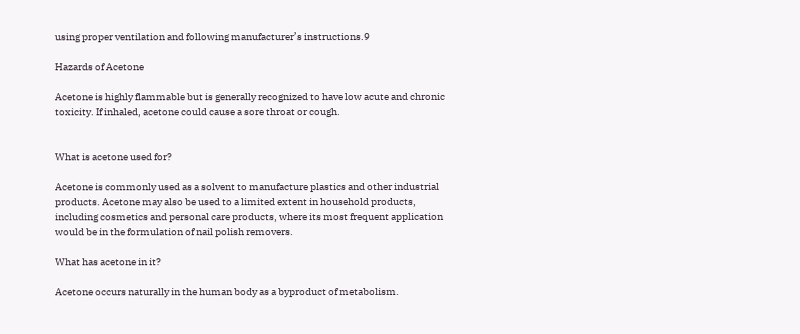using proper ventilation and following manufacturer’s instructions.9

Hazards of Acetone

Acetone is highly flammable but is generally recognized to have low acute and chronic toxicity. If inhaled, acetone could cause a sore throat or cough.


What is acetone used for?

Acetone is commonly used as a solvent to manufacture plastics and other industrial products. Acetone may also be used to a limited extent in household products, including cosmetics and personal care products, where its most frequent application would be in the formulation of nail polish removers.

What has acetone in it?

Acetone occurs naturally in the human body as a byproduct of metabolism.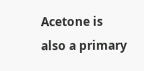Acetone is also a primary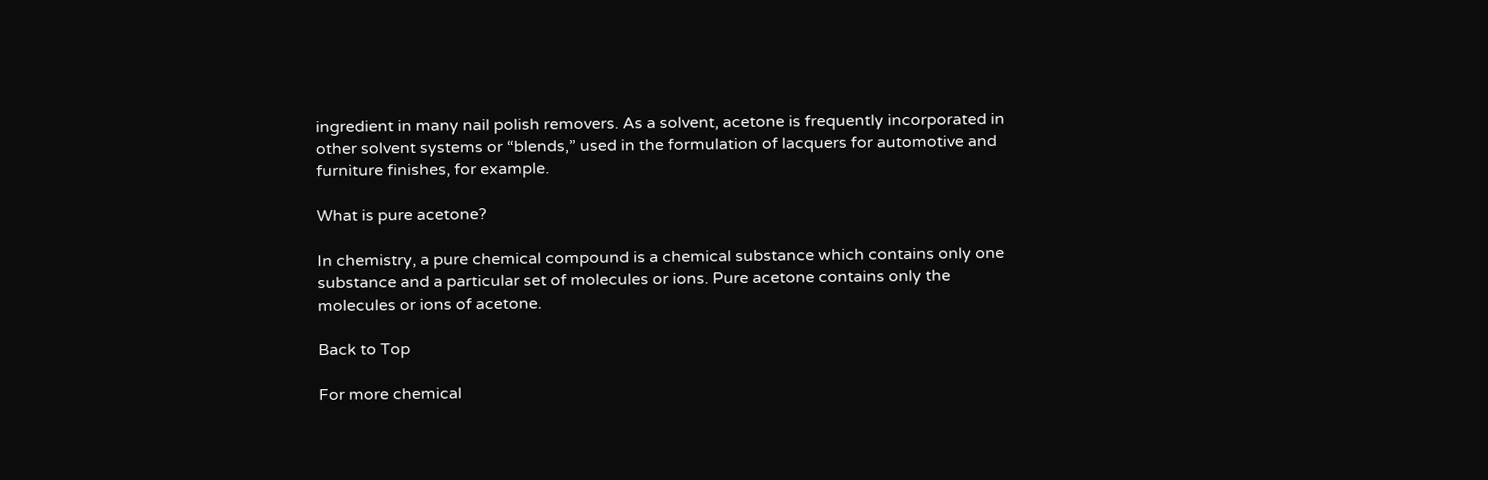ingredient in many nail polish removers. As a solvent, acetone is frequently incorporated in other solvent systems or “blends,” used in the formulation of lacquers for automotive and furniture finishes, for example.

What is pure acetone?

In chemistry, a pure chemical compound is a chemical substance which contains only one substance and a particular set of molecules or ions. Pure acetone contains only the molecules or ions of acetone.

Back to Top

For more chemical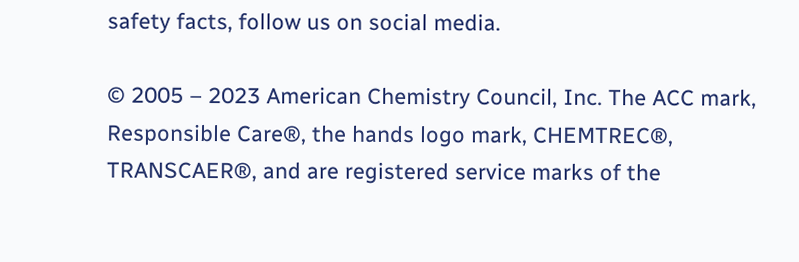safety facts, follow us on social media.

© 2005 – 2023 American Chemistry Council, Inc. The ACC mark, Responsible Care®, the hands logo mark, CHEMTREC®, TRANSCAER®, and are registered service marks of the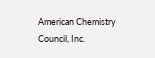American Chemistry Council, Inc.